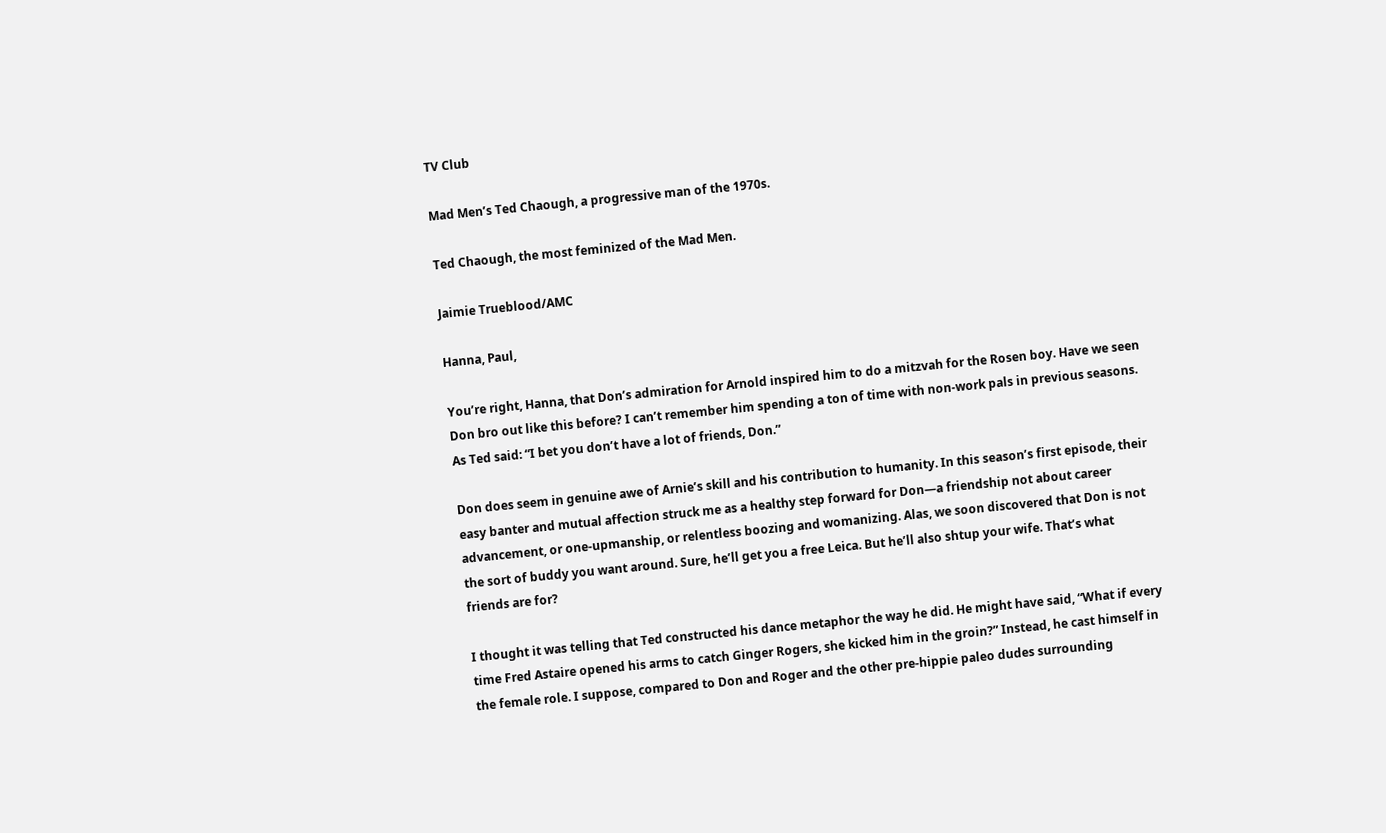TV Club

Mad Men’s Ted Chaough, a progressive man of the 1970s.

Ted Chaough, the most feminized of the Mad Men.

Jaimie Trueblood/AMC

Hanna, Paul,

You’re right, Hanna, that Don’s admiration for Arnold inspired him to do a mitzvah for the Rosen boy. Have we seen Don bro out like this before? I can’t remember him spending a ton of time with non-work pals in previous seasons. As Ted said: “I bet you don’t have a lot of friends, Don.”

Don does seem in genuine awe of Arnie’s skill and his contribution to humanity. In this season’s first episode, their easy banter and mutual affection struck me as a healthy step forward for Don—a friendship not about career advancement, or one-upmanship, or relentless boozing and womanizing. Alas, we soon discovered that Don is not the sort of buddy you want around. Sure, he’ll get you a free Leica. But he’ll also shtup your wife. That’s what friends are for?

I thought it was telling that Ted constructed his dance metaphor the way he did. He might have said, “What if every time Fred Astaire opened his arms to catch Ginger Rogers, she kicked him in the groin?” Instead, he cast himself in the female role. I suppose, compared to Don and Roger and the other pre-hippie paleo dudes surrounding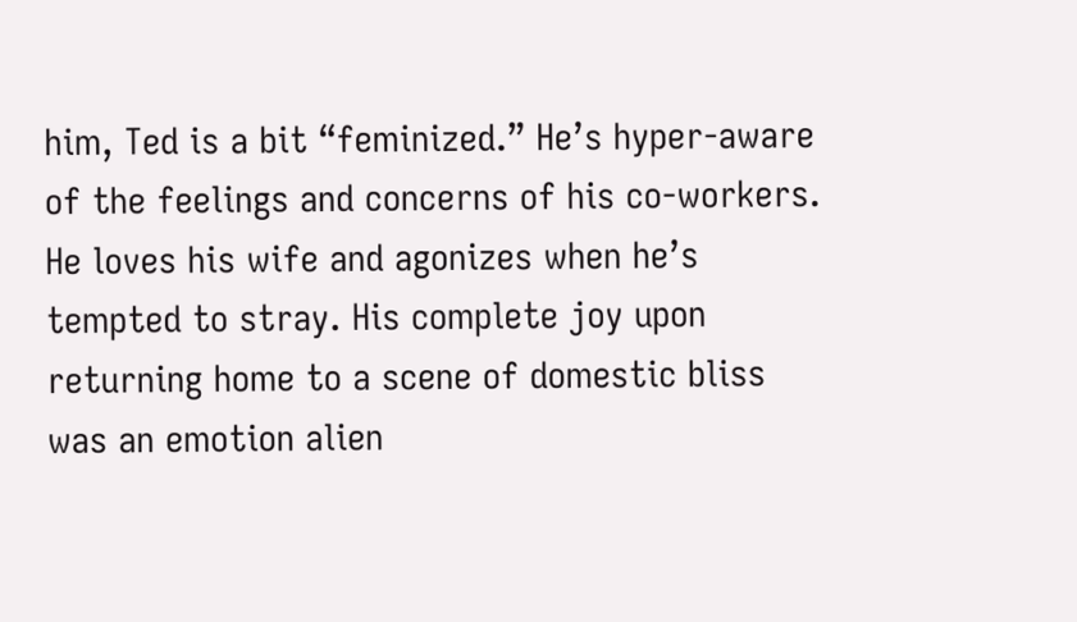him, Ted is a bit “feminized.” He’s hyper-aware of the feelings and concerns of his co-workers. He loves his wife and agonizes when he’s tempted to stray. His complete joy upon returning home to a scene of domestic bliss was an emotion alien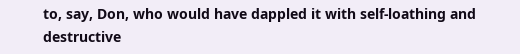to, say, Don, who would have dappled it with self-loathing and destructive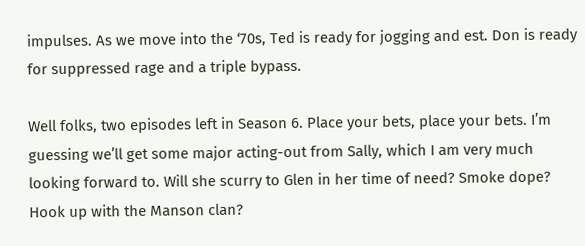impulses. As we move into the ‘70s, Ted is ready for jogging and est. Don is ready for suppressed rage and a triple bypass.

Well folks, two episodes left in Season 6. Place your bets, place your bets. I’m guessing we’ll get some major acting-out from Sally, which I am very much looking forward to. Will she scurry to Glen in her time of need? Smoke dope? Hook up with the Manson clan?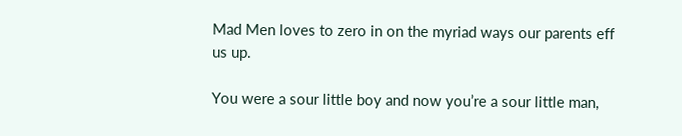Mad Men loves to zero in on the myriad ways our parents eff us up.

You were a sour little boy and now you’re a sour little man,